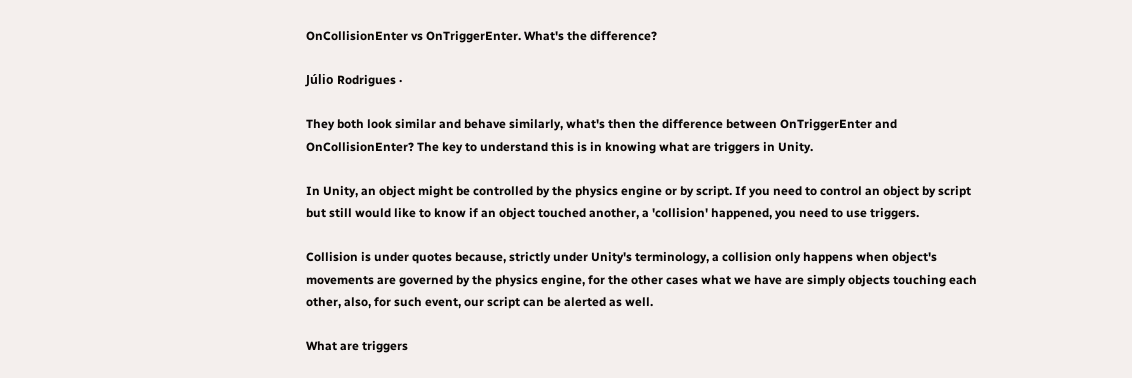OnCollisionEnter vs OnTriggerEnter. What's the difference?

Júlio Rodrigues ·

They both look similar and behave similarly, what's then the difference between OnTriggerEnter and OnCollisionEnter? The key to understand this is in knowing what are triggers in Unity.

In Unity, an object might be controlled by the physics engine or by script. If you need to control an object by script but still would like to know if an object touched another, a 'collision' happened, you need to use triggers.

Collision is under quotes because, strictly under Unity's terminology, a collision only happens when object's movements are governed by the physics engine, for the other cases what we have are simply objects touching each other, also, for such event, our script can be alerted as well.

What are triggers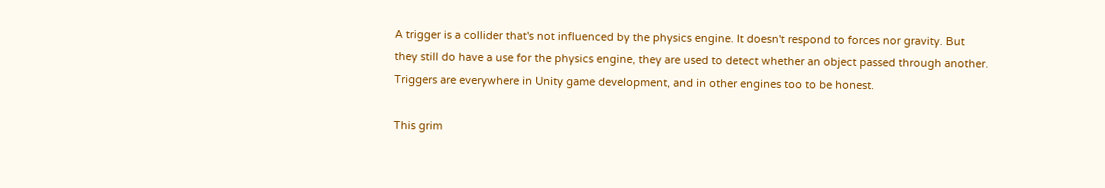A trigger is a collider that's not influenced by the physics engine. It doesn't respond to forces nor gravity. But they still do have a use for the physics engine, they are used to detect whether an object passed through another. Triggers are everywhere in Unity game development, and in other engines too to be honest.

This grim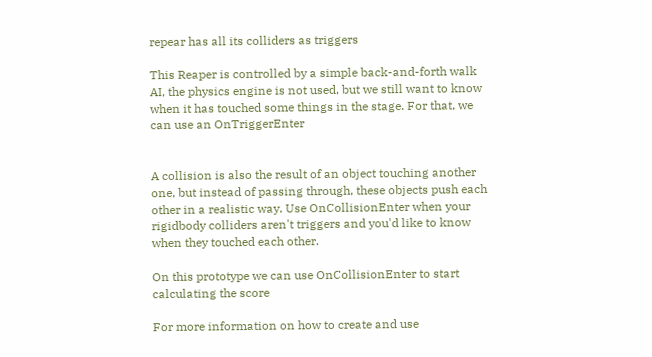repear has all its colliders as triggers

This Reaper is controlled by a simple back-and-forth walk AI, the physics engine is not used, but we still want to know when it has touched some things in the stage. For that, we can use an OnTriggerEnter


A collision is also the result of an object touching another one, but instead of passing through, these objects push each other in a realistic way. Use OnCollisionEnter when your rigidbody colliders aren't triggers and you'd like to know when they touched each other.

On this prototype we can use OnCollisionEnter to start calculating the score

For more information on how to create and use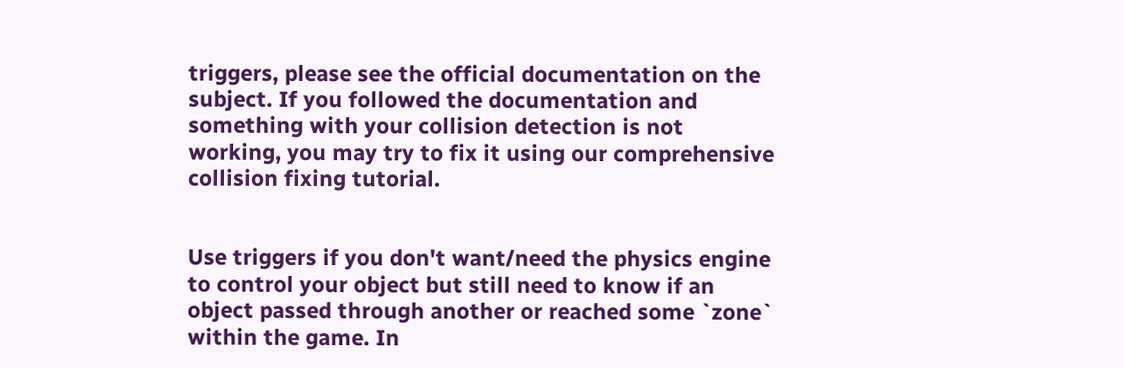triggers, please see the official documentation on the subject. If you followed the documentation and something with your collision detection is not working, you may try to fix it using our comprehensive collision fixing tutorial.


Use triggers if you don't want/need the physics engine to control your object but still need to know if an object passed through another or reached some `zone` within the game. In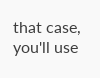that case, you'll use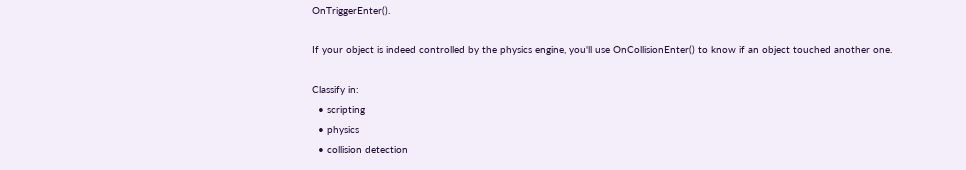OnTriggerEnter().

If your object is indeed controlled by the physics engine, you'll use OnCollisionEnter() to know if an object touched another one.

Classify in:
  • scripting
  • physics
  • collision detection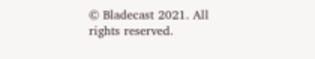© Bladecast 2021. All rights reserved.